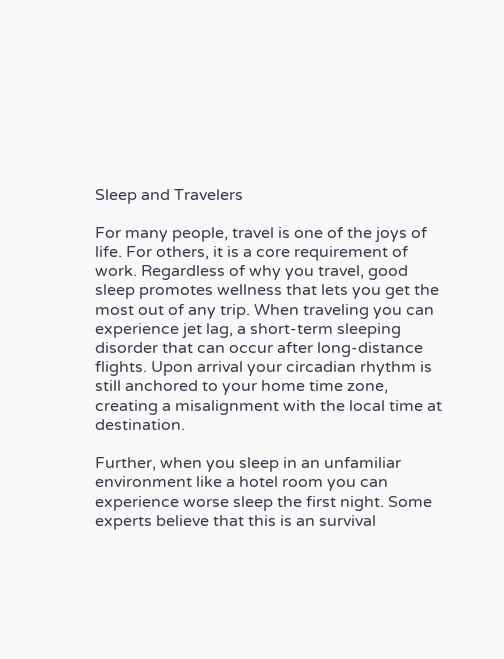Sleep and Travelers

For many people, travel is one of the joys of life. For others, it is a core requirement of work. Regardless of why you travel, good sleep promotes wellness that lets you get the most out of any trip. When traveling you can experience jet lag, a short-term sleeping disorder that can occur after long-distance flights. Upon arrival your circadian rhythm is still anchored to your home time zone, creating a misalignment with the local time at destination.

Further, when you sleep in an unfamiliar environment like a hotel room you can experience worse sleep the first night. Some experts believe that this is an survival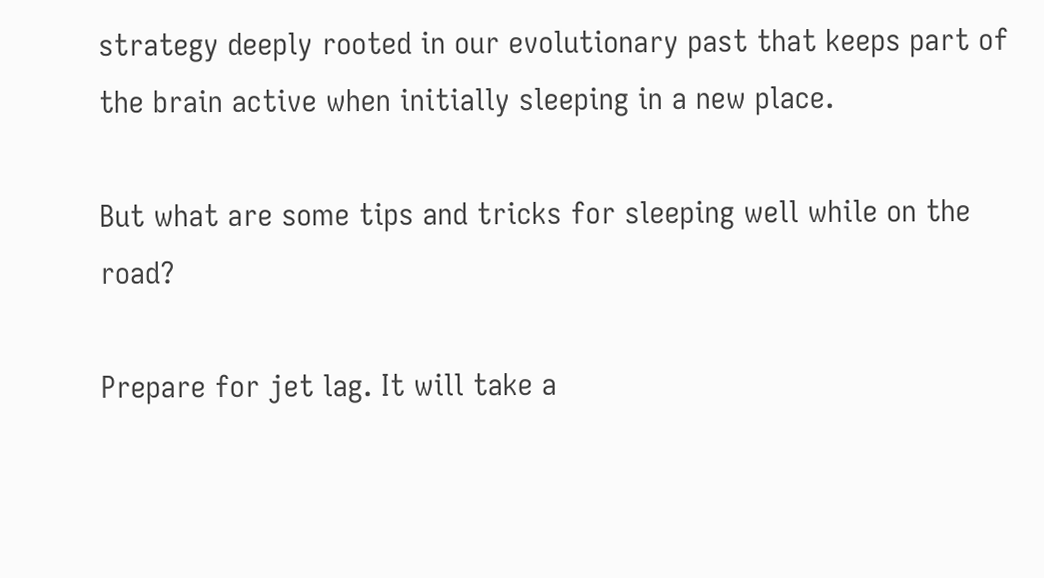strategy deeply rooted in our evolutionary past that keeps part of the brain active when initially sleeping in a new place.

But what are some tips and tricks for sleeping well while on the road?

Prepare for jet lag. It will take a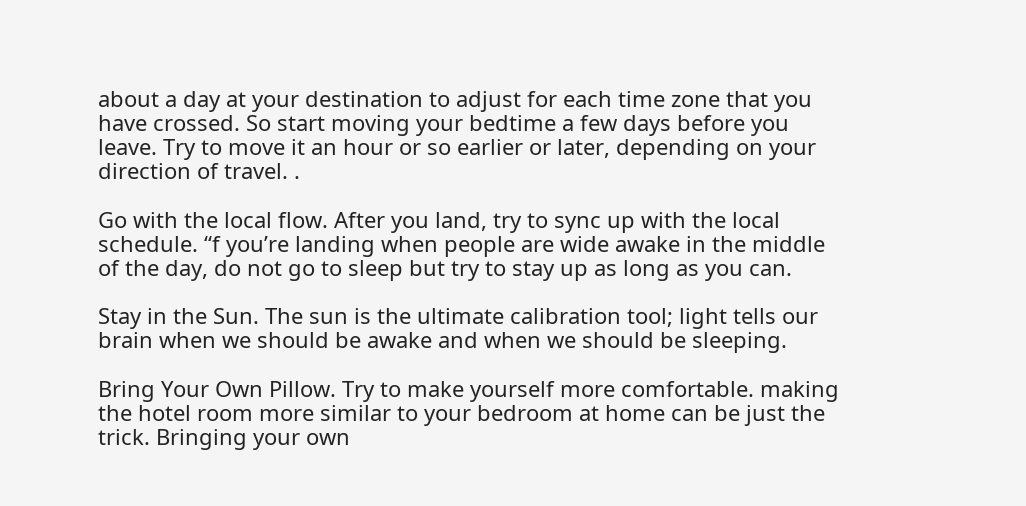about a day at your destination to adjust for each time zone that you have crossed. So start moving your bedtime a few days before you leave. Try to move it an hour or so earlier or later, depending on your direction of travel. .

Go with the local flow. After you land, try to sync up with the local schedule. “f you’re landing when people are wide awake in the middle of the day, do not go to sleep but try to stay up as long as you can.

Stay in the Sun. The sun is the ultimate calibration tool; light tells our brain when we should be awake and when we should be sleeping.

Bring Your Own Pillow. Try to make yourself more comfortable. making the hotel room more similar to your bedroom at home can be just the trick. Bringing your own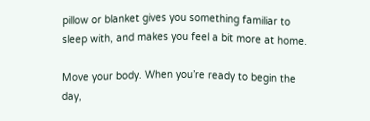pillow or blanket gives you something familiar to sleep with, and makes you feel a bit more at home.

Move your body. When you’re ready to begin the day,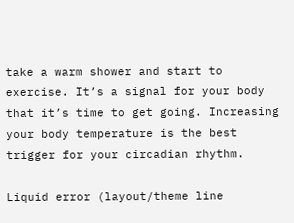take a warm shower and start to exercise. It’s a signal for your body that it’s time to get going. Increasing your body temperature is the best  trigger for your circadian rhythm.

Liquid error (layout/theme line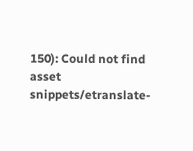150): Could not find asset snippets/etranslate-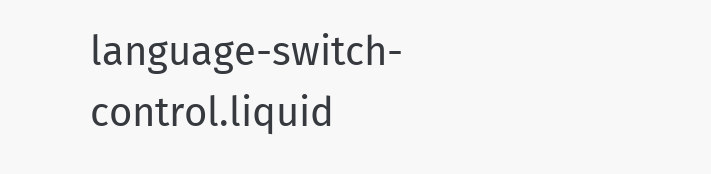language-switch-control.liquid